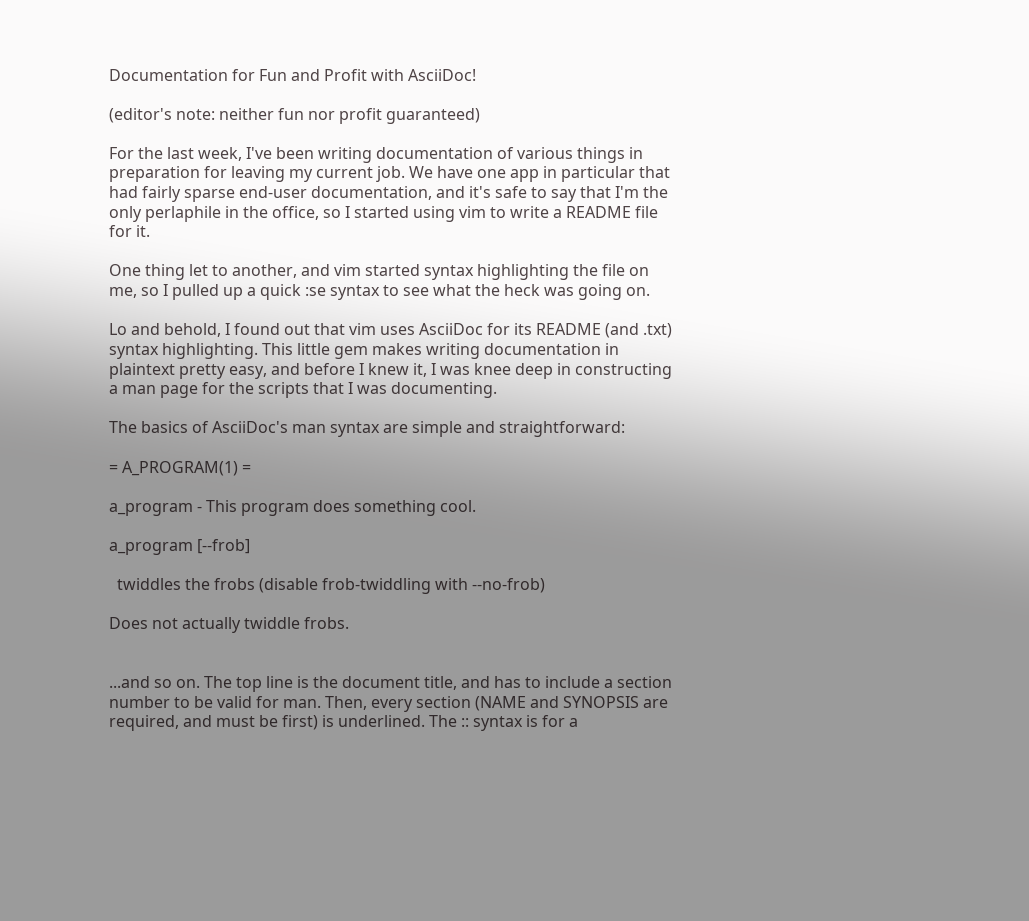Documentation for Fun and Profit with AsciiDoc!

(editor's note: neither fun nor profit guaranteed)

For the last week, I've been writing documentation of various things in preparation for leaving my current job. We have one app in particular that had fairly sparse end-user documentation, and it's safe to say that I'm the only perlaphile in the office, so I started using vim to write a README file for it.

One thing let to another, and vim started syntax highlighting the file on me, so I pulled up a quick :se syntax to see what the heck was going on.

Lo and behold, I found out that vim uses AsciiDoc for its README (and .txt) syntax highlighting. This little gem makes writing documentation in plaintext pretty easy, and before I knew it, I was knee deep in constructing a man page for the scripts that I was documenting.

The basics of AsciiDoc's man syntax are simple and straightforward:

= A_PROGRAM(1) =

a_program - This program does something cool.

a_program [--frob]

  twiddles the frobs (disable frob-twiddling with --no-frob)

Does not actually twiddle frobs.


...and so on. The top line is the document title, and has to include a section number to be valid for man. Then, every section (NAME and SYNOPSIS are required, and must be first) is underlined. The :: syntax is for a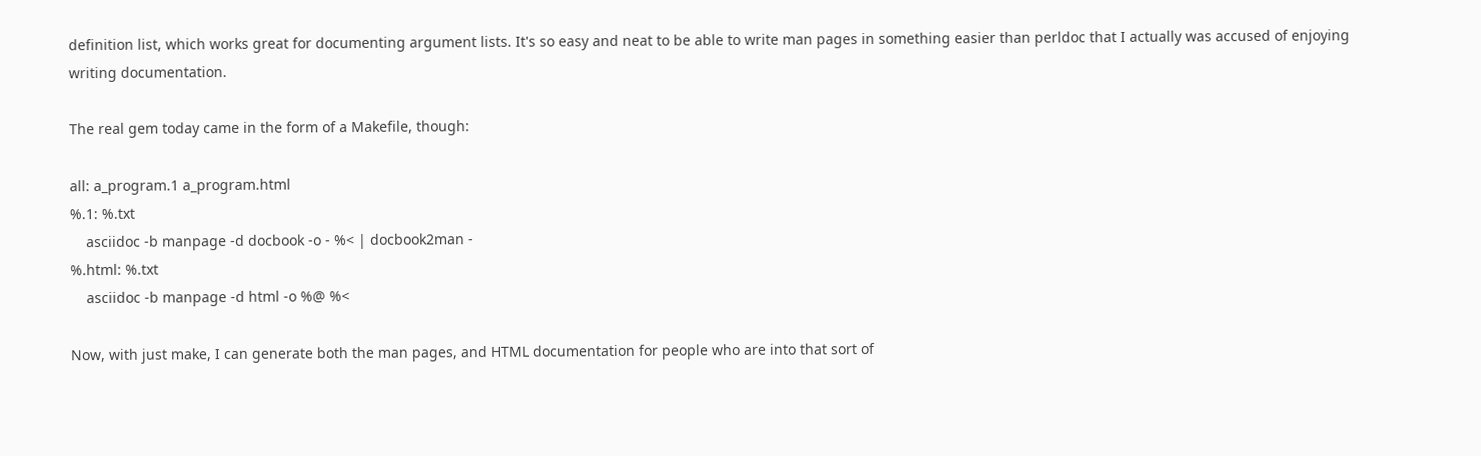definition list, which works great for documenting argument lists. It's so easy and neat to be able to write man pages in something easier than perldoc that I actually was accused of enjoying writing documentation.

The real gem today came in the form of a Makefile, though:

all: a_program.1 a_program.html
%.1: %.txt
    asciidoc -b manpage -d docbook -o - %< | docbook2man -
%.html: %.txt
    asciidoc -b manpage -d html -o %@ %<

Now, with just make, I can generate both the man pages, and HTML documentation for people who are into that sort of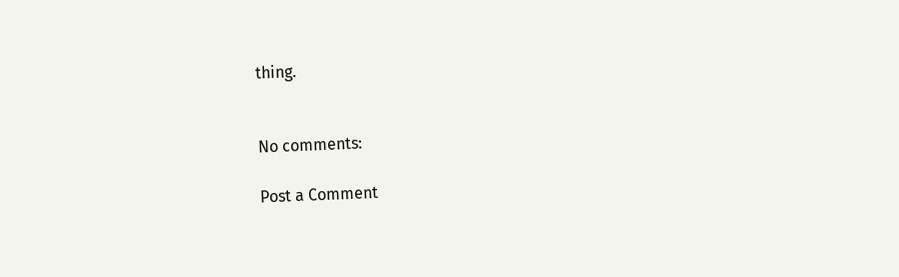thing.


No comments:

Post a Comment